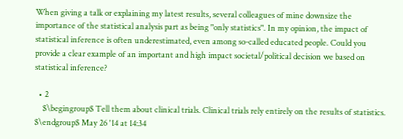When giving a talk or explaining my latest results, several colleagues of mine downsize the importance of the statistical analysis part as being "only statistics". In my opinion, the impact of statistical inference is often underestimated, even among so-called educated people. Could you provide a clear example of an important and high impact societal/political decision we based on statistical inference?

  • 2
    $\begingroup$ Tell them about clinical trials. Clinical trials rely entirely on the results of statistics. $\endgroup$ May 26 '14 at 14:34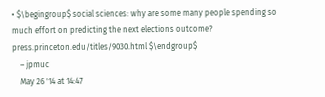• $\begingroup$ social sciences: why are some many people spending so much effort on predicting the next elections outcome? press.princeton.edu/titles/9030.html $\endgroup$
    – jpmuc
    May 26 '14 at 14:47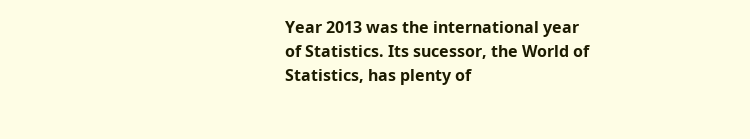Year 2013 was the international year of Statistics. Its sucessor, the World of Statistics, has plenty of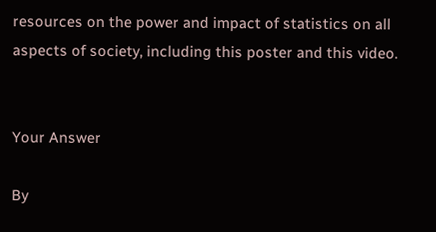resources on the power and impact of statistics on all aspects of society, including this poster and this video.


Your Answer

By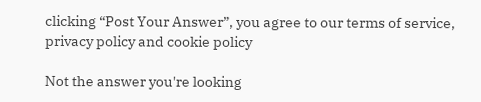clicking “Post Your Answer”, you agree to our terms of service, privacy policy and cookie policy

Not the answer you're looking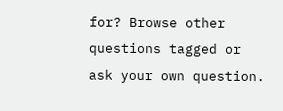for? Browse other questions tagged or ask your own question.